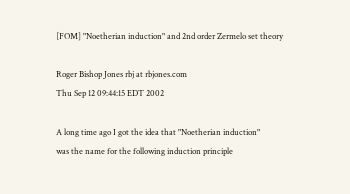[FOM] "Noetherian induction" and 2nd order Zermelo set theory

Roger Bishop Jones rbj at rbjones.com
Thu Sep 12 09:44:15 EDT 2002

A long time ago I got the idea that "Noetherian induction"
was the name for the following induction principle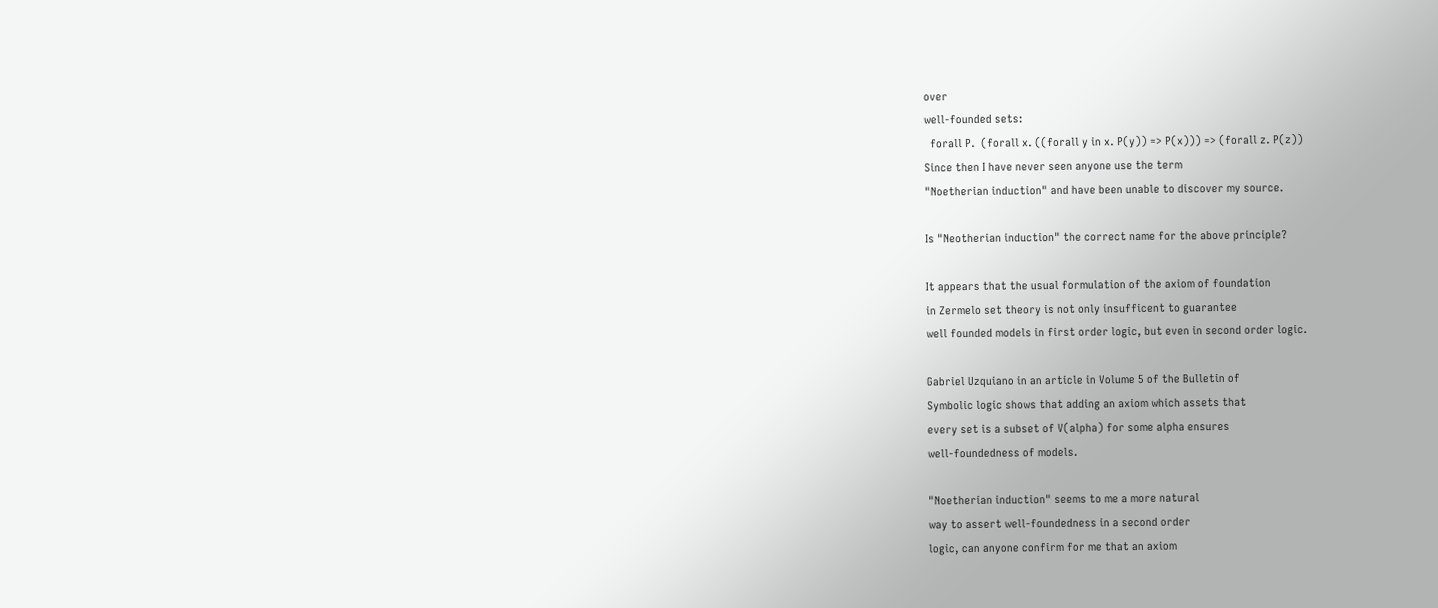over
well-founded sets:
  forall P.  (forall x. ((forall y in x. P(y)) => P(x))) => (forall z. P(z))
Since then I have never seen anyone use the term
"Noetherian induction" and have been unable to discover my source.

Is "Neotherian induction" the correct name for the above principle?

It appears that the usual formulation of the axiom of foundation
in Zermelo set theory is not only insufficent to guarantee
well founded models in first order logic, but even in second order logic.

Gabriel Uzquiano in an article in Volume 5 of the Bulletin of
Symbolic logic shows that adding an axiom which assets that
every set is a subset of V(alpha) for some alpha ensures
well-foundedness of models.

"Noetherian induction" seems to me a more natural
way to assert well-foundedness in a second order
logic, can anyone confirm for me that an axiom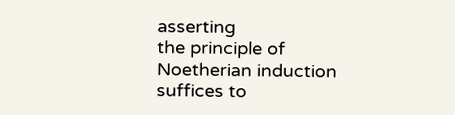asserting
the principle of Noetherian induction suffices to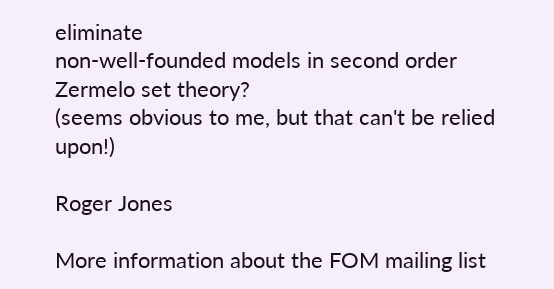eliminate
non-well-founded models in second order Zermelo set theory?
(seems obvious to me, but that can't be relied upon!)

Roger Jones

More information about the FOM mailing list